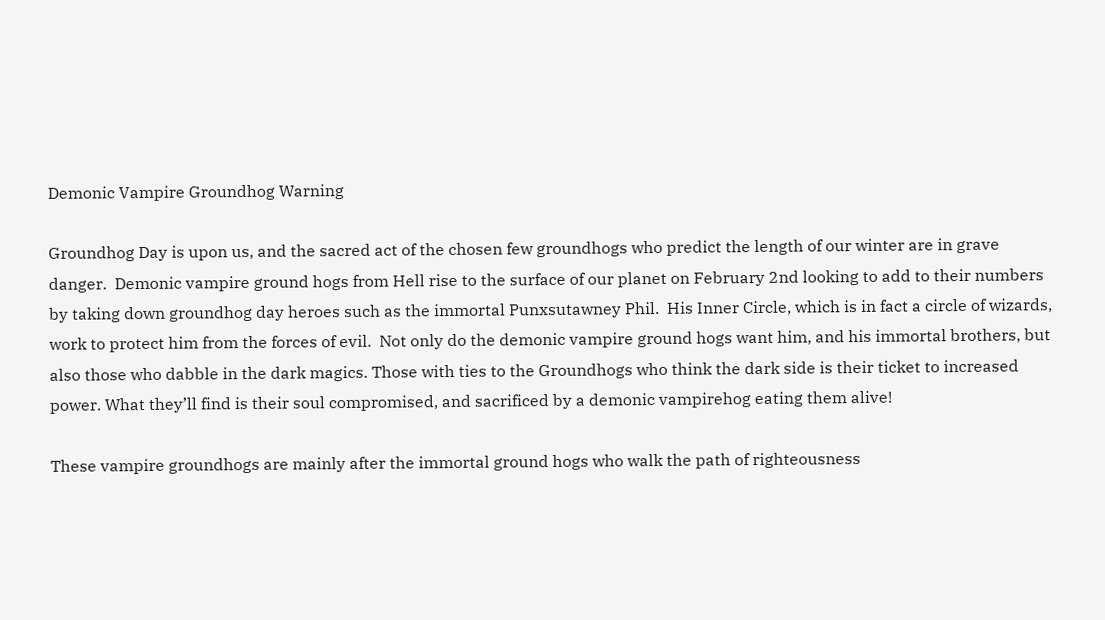Demonic Vampire Groundhog Warning

Groundhog Day is upon us, and the sacred act of the chosen few groundhogs who predict the length of our winter are in grave danger.  Demonic vampire ground hogs from Hell rise to the surface of our planet on February 2nd looking to add to their numbers by taking down groundhog day heroes such as the immortal Punxsutawney Phil.  His Inner Circle, which is in fact a circle of wizards, work to protect him from the forces of evil.  Not only do the demonic vampire ground hogs want him, and his immortal brothers, but also those who dabble in the dark magics. Those with ties to the Groundhogs who think the dark side is their ticket to increased power. What they’ll find is their soul compromised, and sacrificed by a demonic vampirehog eating them alive!

These vampire groundhogs are mainly after the immortal ground hogs who walk the path of righteousness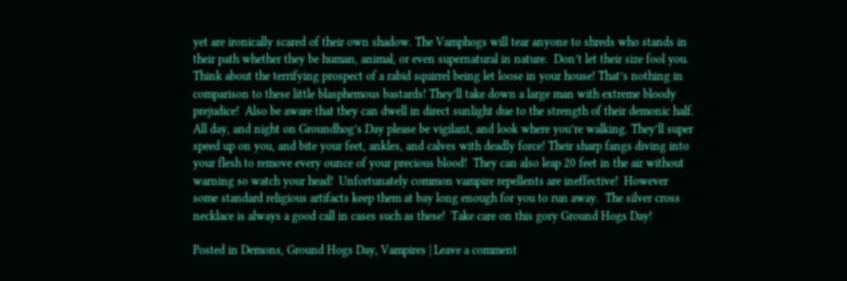yet are ironically scared of their own shadow. The Vamphogs will tear anyone to shreds who stands in their path whether they be human, animal, or even supernatural in nature.  Don’t let their size fool you.  Think about the terrifying prospect of a rabid squirrel being let loose in your house! That’s nothing in comparison to these little blasphemous bastards! They’ll take down a large man with extreme bloody prejudice!  Also be aware that they can dwell in direct sunlight due to the strength of their demonic half.  All day, and night on Groundhog’s Day please be vigilant, and look where you’re walking. They’ll super speed up on you, and bite your feet, ankles, and calves with deadly force! Their sharp fangs diving into your flesh to remove every ounce of your precious blood!  They can also leap 20 feet in the air without warning so watch your head!  Unfortunately common vampire repellents are ineffective!  However some standard religious artifacts keep them at bay long enough for you to run away.  The silver cross necklace is always a good call in cases such as these!  Take care on this gory Ground Hogs Day!

Posted in Demons, Ground Hogs Day, Vampires | Leave a comment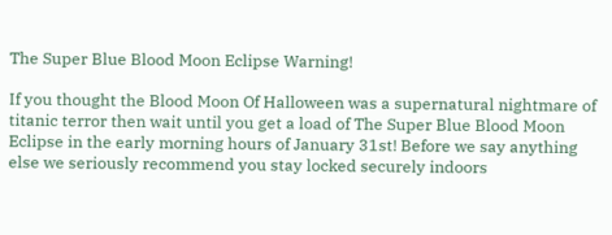The Super Blue Blood Moon Eclipse Warning!

If you thought the Blood Moon Of Halloween was a supernatural nightmare of titanic terror then wait until you get a load of The Super Blue Blood Moon Eclipse in the early morning hours of January 31st! Before we say anything else we seriously recommend you stay locked securely indoors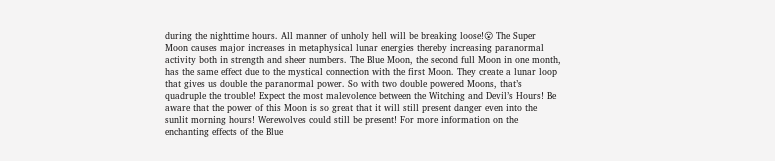during the nighttime hours. All manner of unholy hell will be breaking loose!😮 The Super Moon causes major increases in metaphysical lunar energies thereby increasing paranormal activity both in strength and sheer numbers. The Blue Moon, the second full Moon in one month, has the same effect due to the mystical connection with the first Moon. They create a lunar loop that gives us double the paranormal power. So with two double powered Moons, that’s quadruple the trouble! Expect the most malevolence between the Witching and Devil’s Hours! Be aware that the power of this Moon is so great that it will still present danger even into the sunlit morning hours! Werewolves could still be present! For more information on the enchanting effects of the Blue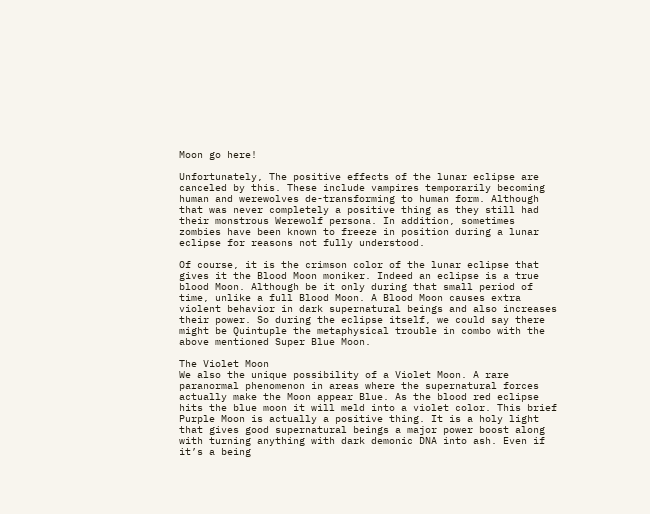Moon go here!

Unfortunately, The positive effects of the lunar eclipse are canceled by this. These include vampires temporarily becoming human and werewolves de-transforming to human form. Although that was never completely a positive thing as they still had their monstrous Werewolf persona. In addition, sometimes zombies have been known to freeze in position during a lunar eclipse for reasons not fully understood.

Of course, it is the crimson color of the lunar eclipse that gives it the Blood Moon moniker. Indeed an eclipse is a true blood Moon. Although be it only during that small period of time, unlike a full Blood Moon. A Blood Moon causes extra violent behavior in dark supernatural beings and also increases their power. So during the eclipse itself, we could say there might be Quintuple the metaphysical trouble in combo with the above mentioned Super Blue Moon.

The Violet Moon
We also the unique possibility of a Violet Moon. A rare paranormal phenomenon in areas where the supernatural forces actually make the Moon appear Blue. As the blood red eclipse hits the blue moon it will meld into a violet color. This brief Purple Moon is actually a positive thing. It is a holy light that gives good supernatural beings a major power boost along with turning anything with dark demonic DNA into ash. Even if it’s a being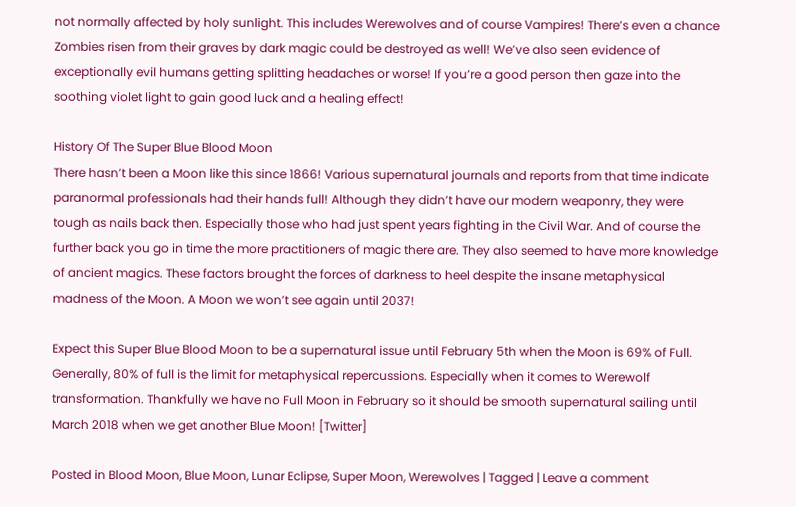not normally affected by holy sunlight. This includes Werewolves and of course Vampires! There’s even a chance Zombies risen from their graves by dark magic could be destroyed as well! We’ve also seen evidence of exceptionally evil humans getting splitting headaches or worse! If you’re a good person then gaze into the soothing violet light to gain good luck and a healing effect!

History Of The Super Blue Blood Moon
There hasn’t been a Moon like this since 1866! Various supernatural journals and reports from that time indicate paranormal professionals had their hands full! Although they didn’t have our modern weaponry, they were tough as nails back then. Especially those who had just spent years fighting in the Civil War. And of course the further back you go in time the more practitioners of magic there are. They also seemed to have more knowledge of ancient magics. These factors brought the forces of darkness to heel despite the insane metaphysical madness of the Moon. A Moon we won’t see again until 2037!

Expect this Super Blue Blood Moon to be a supernatural issue until February 5th when the Moon is 69% of Full. Generally, 80% of full is the limit for metaphysical repercussions. Especially when it comes to Werewolf transformation. Thankfully we have no Full Moon in February so it should be smooth supernatural sailing until March 2018 when we get another Blue Moon! [Twitter]

Posted in Blood Moon, Blue Moon, Lunar Eclipse, Super Moon, Werewolves | Tagged | Leave a comment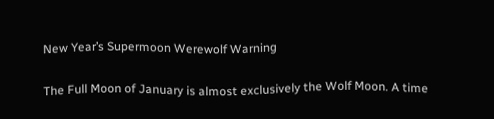New Year’s Supermoon Werewolf Warning

The Full Moon of January is almost exclusively the Wolf Moon. A time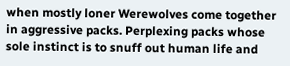when mostly loner Werewolves come together in aggressive packs. Perplexing packs whose sole instinct is to snuff out human life and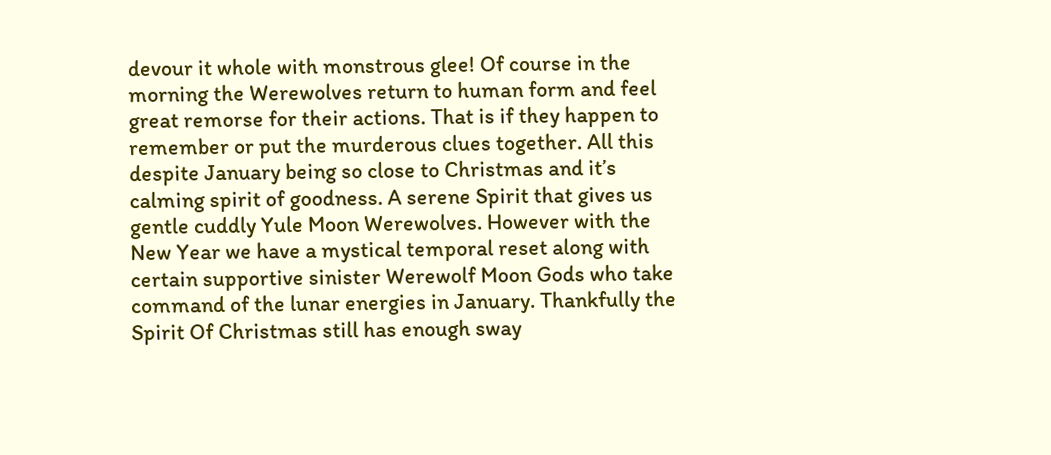devour it whole with monstrous glee! Of course in the morning the Werewolves return to human form and feel great remorse for their actions. That is if they happen to remember or put the murderous clues together. All this despite January being so close to Christmas and it’s calming spirit of goodness. A serene Spirit that gives us gentle cuddly Yule Moon Werewolves. However with the New Year we have a mystical temporal reset along with certain supportive sinister Werewolf Moon Gods who take command of the lunar energies in January. Thankfully the Spirit Of Christmas still has enough sway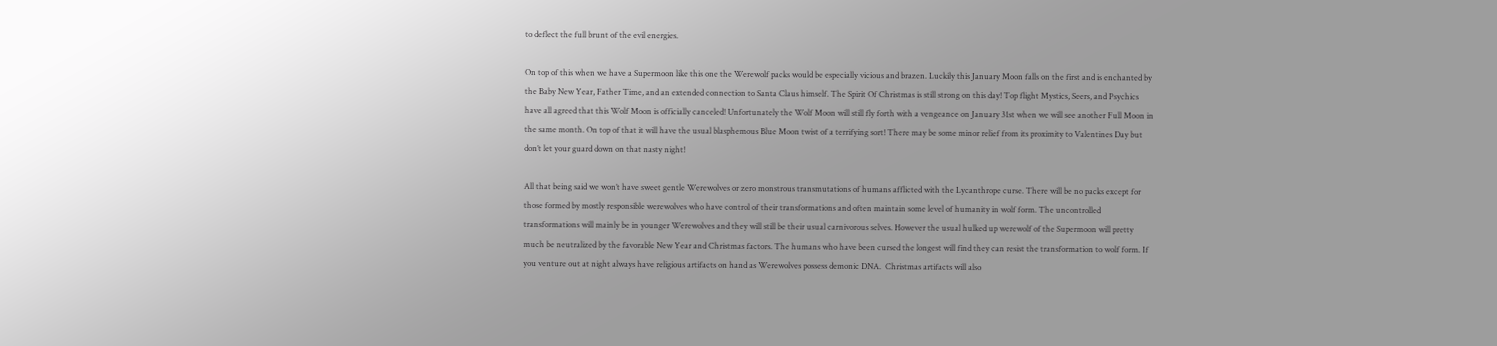to deflect the full brunt of the evil energies.

On top of this when we have a Supermoon like this one the Werewolf packs would be especially vicious and brazen. Luckily this January Moon falls on the first and is enchanted by the Baby New Year, Father Time, and an extended connection to Santa Claus himself. The Spirit Of Christmas is still strong on this day! Top flight Mystics, Seers, and Psychics have all agreed that this Wolf Moon is officially canceled! Unfortunately the Wolf Moon will still fly forth with a vengeance on January 31st when we will see another Full Moon in the same month. On top of that it will have the usual blasphemous Blue Moon twist of a terrifying sort! There may be some minor relief from its proximity to Valentines Day but don’t let your guard down on that nasty night!

All that being said we won’t have sweet gentle Werewolves or zero monstrous transmutations of humans afflicted with the Lycanthrope curse. There will be no packs except for those formed by mostly responsible werewolves who have control of their transformations and often maintain some level of humanity in wolf form. The uncontrolled transformations will mainly be in younger Werewolves and they will still be their usual carnivorous selves. However the usual hulked up werewolf of the Supermoon will pretty much be neutralized by the favorable New Year and Christmas factors. The humans who have been cursed the longest will find they can resist the transformation to wolf form. If you venture out at night always have religious artifacts on hand as Werewolves possess demonic DNA.  Christmas artifacts will also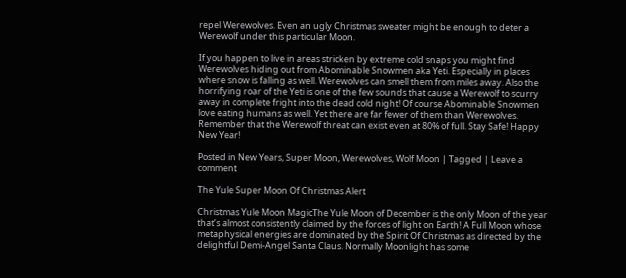repel Werewolves. Even an ugly Christmas sweater might be enough to deter a Werewolf under this particular Moon.

If you happen to live in areas stricken by extreme cold snaps you might find Werewolves hiding out from Abominable Snowmen aka Yeti. Especially in places where snow is falling as well. Werewolves can smell them from miles away. Also the horrifying roar of the Yeti is one of the few sounds that cause a Werewolf to scurry away in complete fright into the dead cold night! Of course Abominable Snowmen love eating humans as well. Yet there are far fewer of them than Werewolves.  Remember that the Werewolf threat can exist even at 80% of full. Stay Safe! Happy New Year!

Posted in New Years, Super Moon, Werewolves, Wolf Moon | Tagged | Leave a comment

The Yule Super Moon Of Christmas Alert

Christmas Yule Moon MagicThe Yule Moon of December is the only Moon of the year that’s almost consistently claimed by the forces of light on Earth! A Full Moon whose metaphysical energies are dominated by the Spirit Of Christmas as directed by the delightful Demi-Angel Santa Claus. Normally Moonlight has some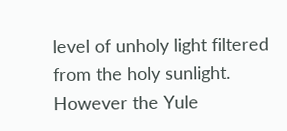level of unholy light filtered from the holy sunlight. However the Yule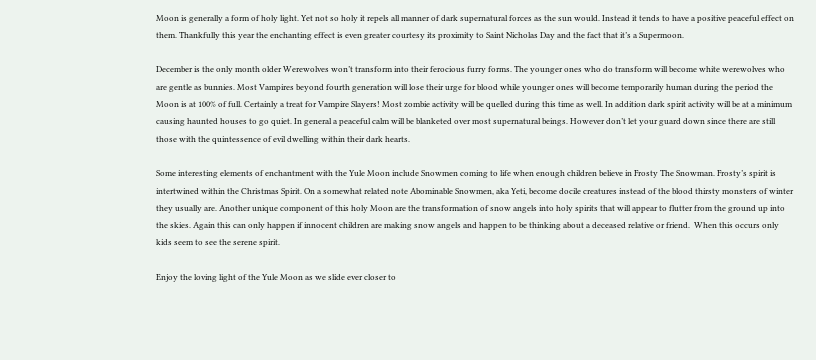Moon is generally a form of holy light. Yet not so holy it repels all manner of dark supernatural forces as the sun would. Instead it tends to have a positive peaceful effect on them. Thankfully this year the enchanting effect is even greater courtesy its proximity to Saint Nicholas Day and the fact that it’s a Supermoon.

December is the only month older Werewolves won’t transform into their ferocious furry forms. The younger ones who do transform will become white werewolves who are gentle as bunnies. Most Vampires beyond fourth generation will lose their urge for blood while younger ones will become temporarily human during the period the Moon is at 100% of full. Certainly a treat for Vampire Slayers! Most zombie activity will be quelled during this time as well. In addition dark spirit activity will be at a minimum causing haunted houses to go quiet. In general a peaceful calm will be blanketed over most supernatural beings. However don’t let your guard down since there are still those with the quintessence of evil dwelling within their dark hearts.

Some interesting elements of enchantment with the Yule Moon include Snowmen coming to life when enough children believe in Frosty The Snowman. Frosty’s spirit is intertwined within the Christmas Spirit. On a somewhat related note Abominable Snowmen, aka Yeti, become docile creatures instead of the blood thirsty monsters of winter they usually are. Another unique component of this holy Moon are the transformation of snow angels into holy spirits that will appear to flutter from the ground up into the skies. Again this can only happen if innocent children are making snow angels and happen to be thinking about a deceased relative or friend.  When this occurs only kids seem to see the serene spirit.

Enjoy the loving light of the Yule Moon as we slide ever closer to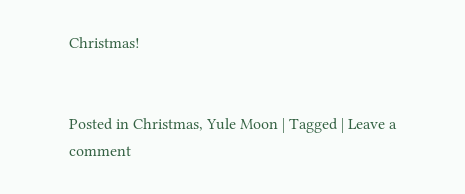Christmas!


Posted in Christmas, Yule Moon | Tagged | Leave a comment